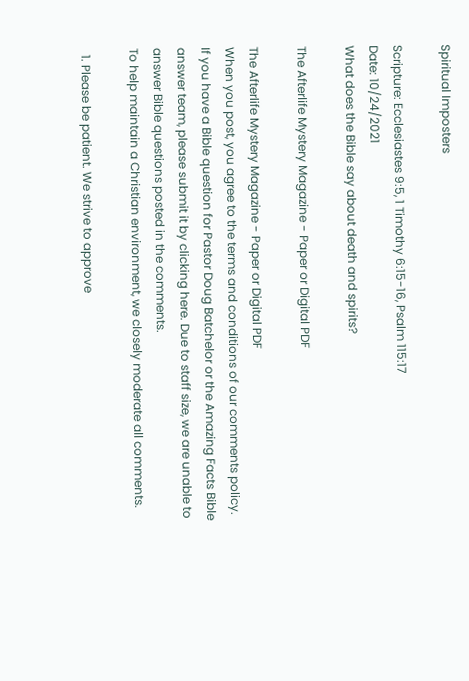Spiritual Imposters

Scripture: Ecclesiastes 9:5, 1 Timothy 6:15-16, Psalm 115:17
Date: 10/24/2021
What does the Bible say about death and spirits?

The Afterlife Mystery Magazine - Paper or Digital PDF

The Afterlife Mystery Magazine - Paper or Digital PDF
When you post, you agree to the terms and conditions of our comments policy.
If you have a Bible question for Pastor Doug Batchelor or the Amazing Facts Bible answer team, please submit it by clicking here. Due to staff size, we are unable to answer Bible questions posted in the comments.
To help maintain a Christian environment, we closely moderate all comments.

  1. Please be patient. We strive to approve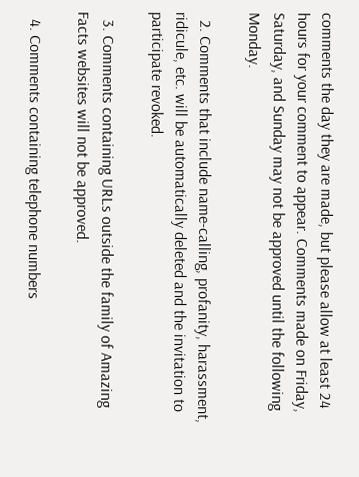comments the day they are made, but please allow at least 24 hours for your comment to appear. Comments made on Friday, Saturday, and Sunday may not be approved until the following Monday.

  2. Comments that include name-calling, profanity, harassment, ridicule, etc. will be automatically deleted and the invitation to participate revoked.

  3. Comments containing URLs outside the family of Amazing Facts websites will not be approved.

  4. Comments containing telephone numbers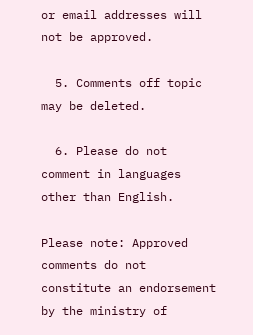or email addresses will not be approved.

  5. Comments off topic may be deleted.

  6. Please do not comment in languages other than English.

Please note: Approved comments do not constitute an endorsement by the ministry of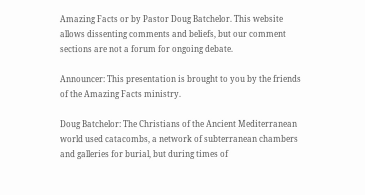Amazing Facts or by Pastor Doug Batchelor. This website allows dissenting comments and beliefs, but our comment sections are not a forum for ongoing debate.

Announcer: This presentation is brought to you by the friends of the Amazing Facts ministry.

Doug Batchelor: The Christians of the Ancient Mediterranean world used catacombs, a network of subterranean chambers and galleries for burial, but during times of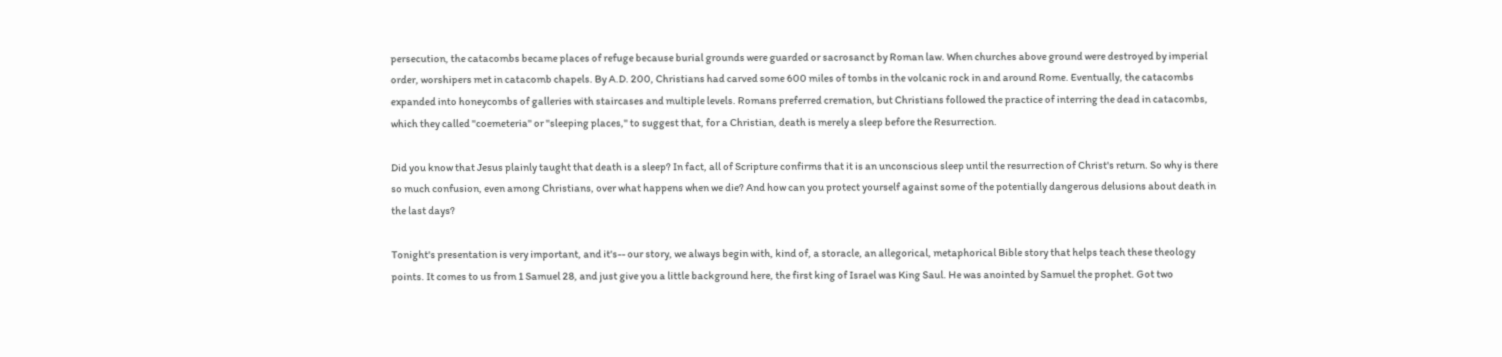persecution, the catacombs became places of refuge because burial grounds were guarded or sacrosanct by Roman law. When churches above ground were destroyed by imperial order, worshipers met in catacomb chapels. By A.D. 200, Christians had carved some 600 miles of tombs in the volcanic rock in and around Rome. Eventually, the catacombs expanded into honeycombs of galleries with staircases and multiple levels. Romans preferred cremation, but Christians followed the practice of interring the dead in catacombs, which they called "coemeteria" or "sleeping places," to suggest that, for a Christian, death is merely a sleep before the Resurrection.

Did you know that Jesus plainly taught that death is a sleep? In fact, all of Scripture confirms that it is an unconscious sleep until the resurrection of Christ's return. So why is there so much confusion, even among Christians, over what happens when we die? And how can you protect yourself against some of the potentially dangerous delusions about death in the last days?

Tonight's presentation is very important, and it's-- our story, we always begin with, kind of, a storacle, an allegorical, metaphorical Bible story that helps teach these theology points. It comes to us from 1 Samuel 28, and just give you a little background here, the first king of Israel was King Saul. He was anointed by Samuel the prophet. Got two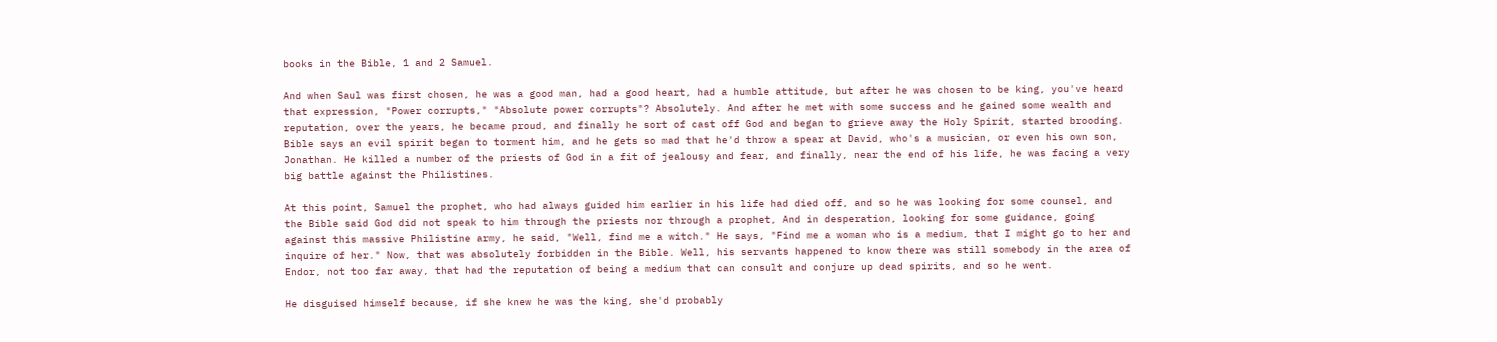books in the Bible, 1 and 2 Samuel.

And when Saul was first chosen, he was a good man, had a good heart, had a humble attitude, but after he was chosen to be king, you've heard that expression, "Power corrupts," "Absolute power corrupts"? Absolutely. And after he met with some success and he gained some wealth and reputation, over the years, he became proud, and finally he sort of cast off God and began to grieve away the Holy Spirit, started brooding. Bible says an evil spirit began to torment him, and he gets so mad that he'd throw a spear at David, who's a musician, or even his own son, Jonathan. He killed a number of the priests of God in a fit of jealousy and fear, and finally, near the end of his life, he was facing a very big battle against the Philistines.

At this point, Samuel the prophet, who had always guided him earlier in his life had died off, and so he was looking for some counsel, and the Bible said God did not speak to him through the priests nor through a prophet, And in desperation, looking for some guidance, going against this massive Philistine army, he said, "Well, find me a witch." He says, "Find me a woman who is a medium, that I might go to her and inquire of her." Now, that was absolutely forbidden in the Bible. Well, his servants happened to know there was still somebody in the area of Endor, not too far away, that had the reputation of being a medium that can consult and conjure up dead spirits, and so he went.

He disguised himself because, if she knew he was the king, she'd probably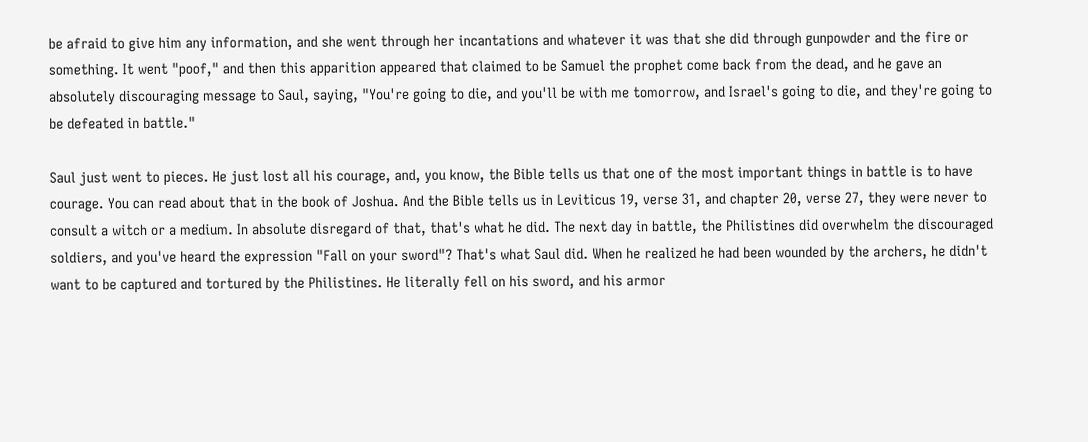be afraid to give him any information, and she went through her incantations and whatever it was that she did through gunpowder and the fire or something. It went "poof," and then this apparition appeared that claimed to be Samuel the prophet come back from the dead, and he gave an absolutely discouraging message to Saul, saying, "You're going to die, and you'll be with me tomorrow, and Israel's going to die, and they're going to be defeated in battle."

Saul just went to pieces. He just lost all his courage, and, you know, the Bible tells us that one of the most important things in battle is to have courage. You can read about that in the book of Joshua. And the Bible tells us in Leviticus 19, verse 31, and chapter 20, verse 27, they were never to consult a witch or a medium. In absolute disregard of that, that's what he did. The next day in battle, the Philistines did overwhelm the discouraged soldiers, and you've heard the expression "Fall on your sword"? That's what Saul did. When he realized he had been wounded by the archers, he didn't want to be captured and tortured by the Philistines. He literally fell on his sword, and his armor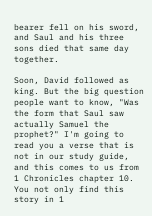bearer fell on his sword, and Saul and his three sons died that same day together.

Soon, David followed as king. But the big question people want to know, "Was the form that Saul saw actually Samuel the prophet?" I'm going to read you a verse that is not in our study guide, and this comes to us from 1 Chronicles chapter 10. You not only find this story in 1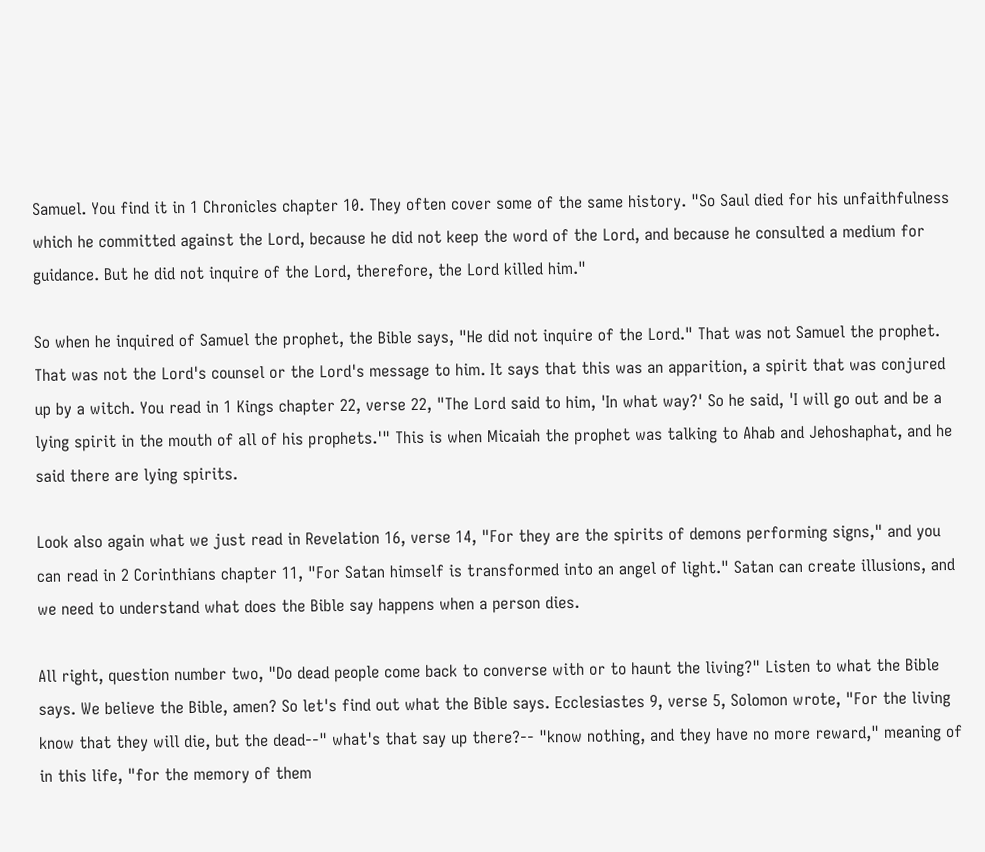Samuel. You find it in 1 Chronicles chapter 10. They often cover some of the same history. "So Saul died for his unfaithfulness which he committed against the Lord, because he did not keep the word of the Lord, and because he consulted a medium for guidance. But he did not inquire of the Lord, therefore, the Lord killed him."

So when he inquired of Samuel the prophet, the Bible says, "He did not inquire of the Lord." That was not Samuel the prophet. That was not the Lord's counsel or the Lord's message to him. It says that this was an apparition, a spirit that was conjured up by a witch. You read in 1 Kings chapter 22, verse 22, "The Lord said to him, 'In what way?' So he said, 'I will go out and be a lying spirit in the mouth of all of his prophets.'" This is when Micaiah the prophet was talking to Ahab and Jehoshaphat, and he said there are lying spirits.

Look also again what we just read in Revelation 16, verse 14, "For they are the spirits of demons performing signs," and you can read in 2 Corinthians chapter 11, "For Satan himself is transformed into an angel of light." Satan can create illusions, and we need to understand what does the Bible say happens when a person dies.

All right, question number two, "Do dead people come back to converse with or to haunt the living?" Listen to what the Bible says. We believe the Bible, amen? So let's find out what the Bible says. Ecclesiastes 9, verse 5, Solomon wrote, "For the living know that they will die, but the dead--" what's that say up there?-- "know nothing, and they have no more reward," meaning of in this life, "for the memory of them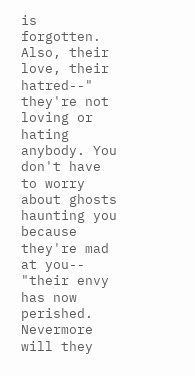is forgotten. Also, their love, their hatred--" they're not loving or hating anybody. You don't have to worry about ghosts haunting you because they're mad at you-- "their envy has now perished. Nevermore will they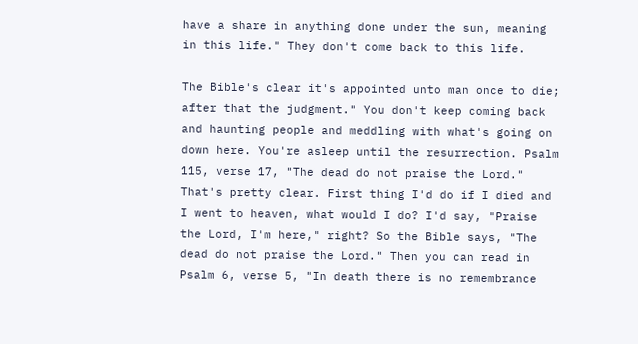have a share in anything done under the sun, meaning in this life." They don't come back to this life.

The Bible's clear it's appointed unto man once to die; after that the judgment." You don't keep coming back and haunting people and meddling with what's going on down here. You're asleep until the resurrection. Psalm 115, verse 17, "The dead do not praise the Lord." That's pretty clear. First thing I'd do if I died and I went to heaven, what would I do? I'd say, "Praise the Lord, I'm here," right? So the Bible says, "The dead do not praise the Lord." Then you can read in Psalm 6, verse 5, "In death there is no remembrance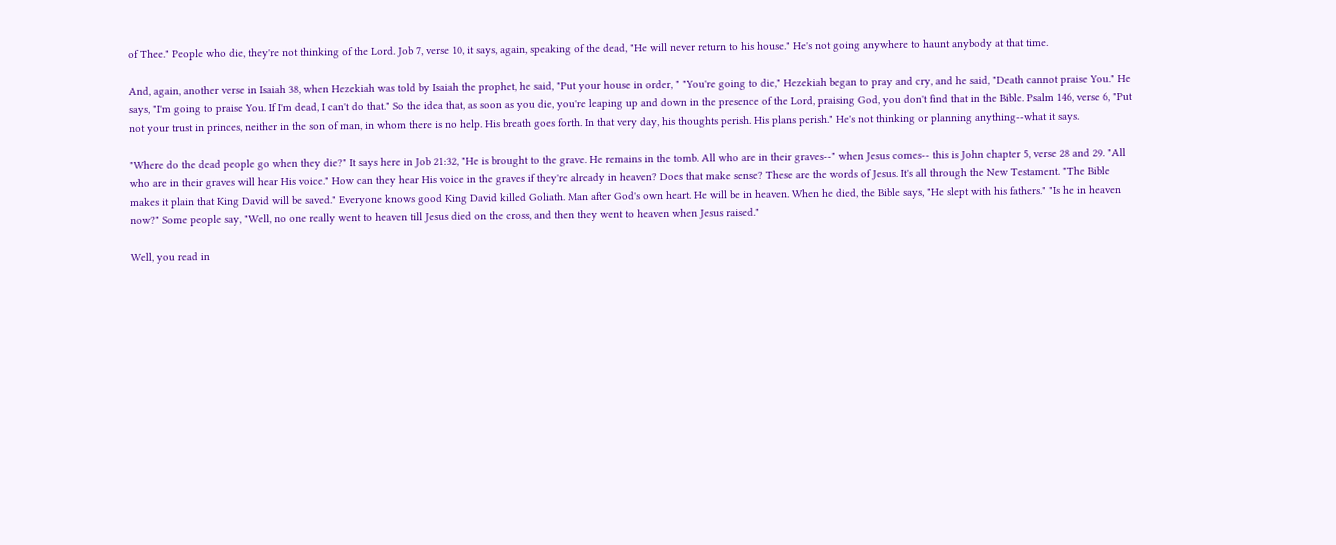of Thee." People who die, they're not thinking of the Lord. Job 7, verse 10, it says, again, speaking of the dead, "He will never return to his house." He's not going anywhere to haunt anybody at that time.

And, again, another verse in Isaiah 38, when Hezekiah was told by Isaiah the prophet, he said, "Put your house in order, " "You're going to die," Hezekiah began to pray and cry, and he said, "Death cannot praise You." He says, "I'm going to praise You. If I'm dead, I can't do that." So the idea that, as soon as you die, you're leaping up and down in the presence of the Lord, praising God, you don't find that in the Bible. Psalm 146, verse 6, "Put not your trust in princes, neither in the son of man, in whom there is no help. His breath goes forth. In that very day, his thoughts perish. His plans perish." He's not thinking or planning anything--what it says.

"Where do the dead people go when they die?" It says here in Job 21:32, "He is brought to the grave. He remains in the tomb. All who are in their graves--" when Jesus comes-- this is John chapter 5, verse 28 and 29. "All who are in their graves will hear His voice." How can they hear His voice in the graves if they're already in heaven? Does that make sense? These are the words of Jesus. It's all through the New Testament. "The Bible makes it plain that King David will be saved." Everyone knows good King David killed Goliath. Man after God's own heart. He will be in heaven. When he died, the Bible says, "He slept with his fathers." "Is he in heaven now?" Some people say, "Well, no one really went to heaven till Jesus died on the cross, and then they went to heaven when Jesus raised."

Well, you read in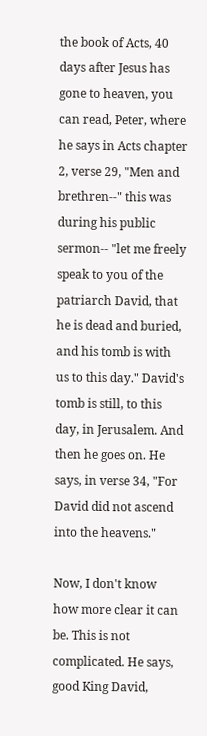the book of Acts, 40 days after Jesus has gone to heaven, you can read, Peter, where he says in Acts chapter 2, verse 29, "Men and brethren--" this was during his public sermon-- "let me freely speak to you of the patriarch David, that he is dead and buried, and his tomb is with us to this day." David's tomb is still, to this day, in Jerusalem. And then he goes on. He says, in verse 34, "For David did not ascend into the heavens."

Now, I don't know how more clear it can be. This is not complicated. He says, good King David,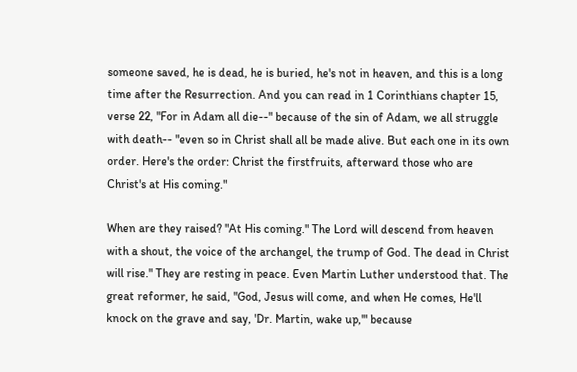someone saved, he is dead, he is buried, he's not in heaven, and this is a long time after the Resurrection. And you can read in 1 Corinthians chapter 15, verse 22, "For in Adam all die--" because of the sin of Adam, we all struggle with death-- "even so in Christ shall all be made alive. But each one in its own order. Here's the order: Christ the firstfruits, afterward those who are Christ's at His coming."

When are they raised? "At His coming." The Lord will descend from heaven with a shout, the voice of the archangel, the trump of God. The dead in Christ will rise." They are resting in peace. Even Martin Luther understood that. The great reformer, he said, "God, Jesus will come, and when He comes, He'll knock on the grave and say, 'Dr. Martin, wake up,'" because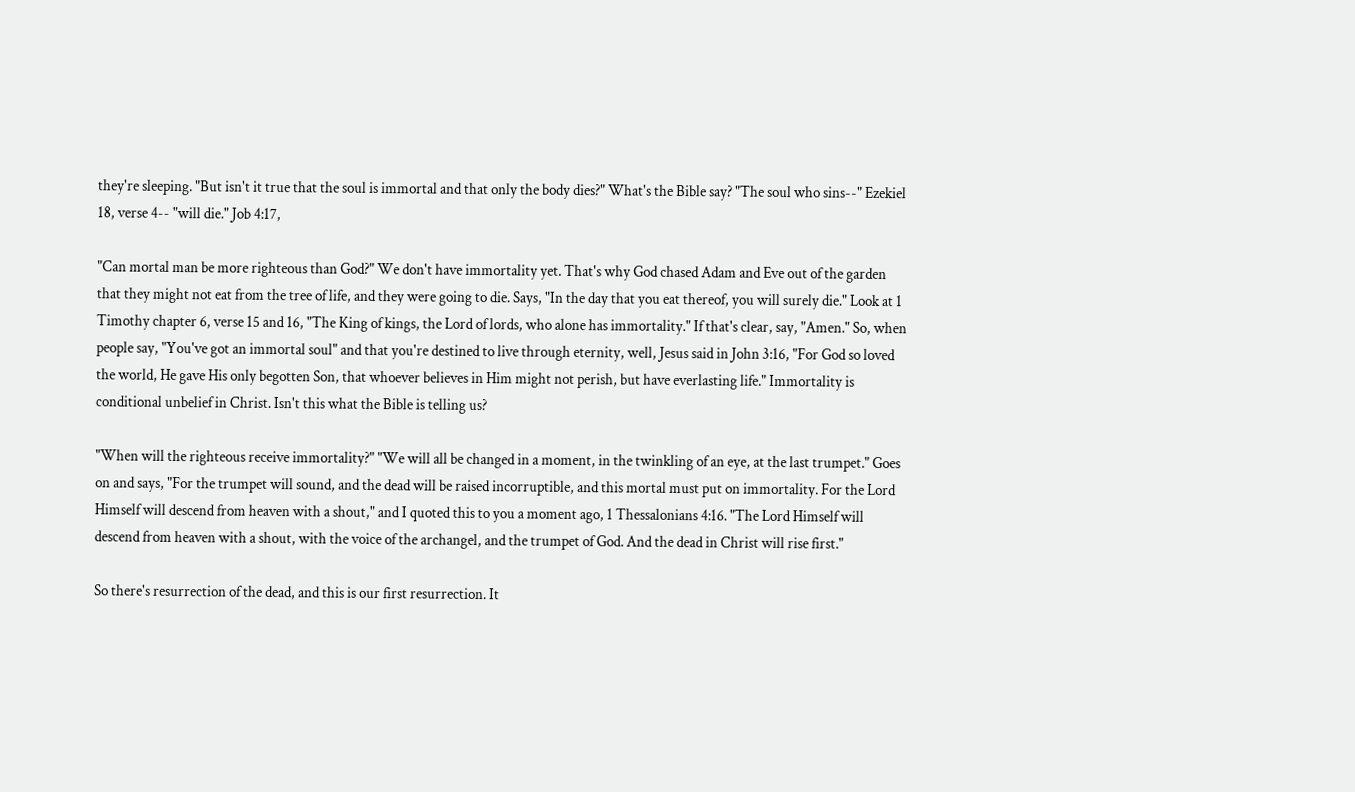they're sleeping. "But isn't it true that the soul is immortal and that only the body dies?" What's the Bible say? "The soul who sins--" Ezekiel 18, verse 4-- "will die." Job 4:17,

"Can mortal man be more righteous than God?" We don't have immortality yet. That's why God chased Adam and Eve out of the garden that they might not eat from the tree of life, and they were going to die. Says, "In the day that you eat thereof, you will surely die." Look at 1 Timothy chapter 6, verse 15 and 16, "The King of kings, the Lord of lords, who alone has immortality." If that's clear, say, "Amen." So, when people say, "You've got an immortal soul" and that you're destined to live through eternity, well, Jesus said in John 3:16, "For God so loved the world, He gave His only begotten Son, that whoever believes in Him might not perish, but have everlasting life." Immortality is conditional unbelief in Christ. Isn't this what the Bible is telling us?

"When will the righteous receive immortality?" "We will all be changed in a moment, in the twinkling of an eye, at the last trumpet." Goes on and says, "For the trumpet will sound, and the dead will be raised incorruptible, and this mortal must put on immortality. For the Lord Himself will descend from heaven with a shout," and I quoted this to you a moment ago, 1 Thessalonians 4:16. "The Lord Himself will descend from heaven with a shout, with the voice of the archangel, and the trumpet of God. And the dead in Christ will rise first."

So there's resurrection of the dead, and this is our first resurrection. It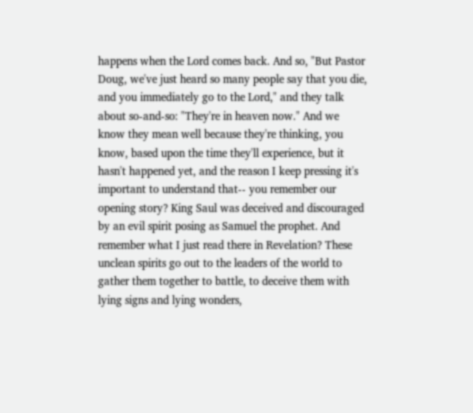happens when the Lord comes back. And so, "But Pastor Doug, we've just heard so many people say that you die, and you immediately go to the Lord," and they talk about so-and-so: "They're in heaven now." And we know they mean well because they're thinking, you know, based upon the time they'll experience, but it hasn't happened yet, and the reason I keep pressing it's important to understand that-- you remember our opening story? King Saul was deceived and discouraged by an evil spirit posing as Samuel the prophet. And remember what I just read there in Revelation? These unclean spirits go out to the leaders of the world to gather them together to battle, to deceive them with lying signs and lying wonders,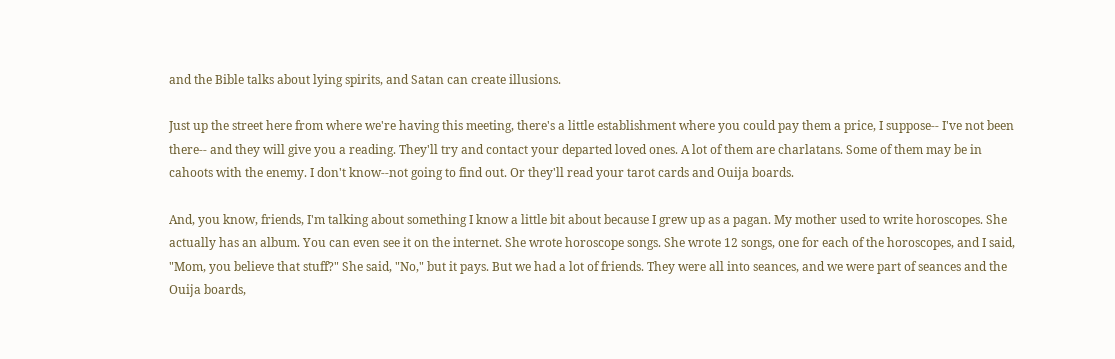and the Bible talks about lying spirits, and Satan can create illusions.

Just up the street here from where we're having this meeting, there's a little establishment where you could pay them a price, I suppose-- I've not been there-- and they will give you a reading. They'll try and contact your departed loved ones. A lot of them are charlatans. Some of them may be in cahoots with the enemy. I don't know--not going to find out. Or they'll read your tarot cards and Ouija boards.

And, you know, friends, I'm talking about something I know a little bit about because I grew up as a pagan. My mother used to write horoscopes. She actually has an album. You can even see it on the internet. She wrote horoscope songs. She wrote 12 songs, one for each of the horoscopes, and I said, "Mom, you believe that stuff?" She said, "No," but it pays. But we had a lot of friends. They were all into seances, and we were part of seances and the Ouija boards,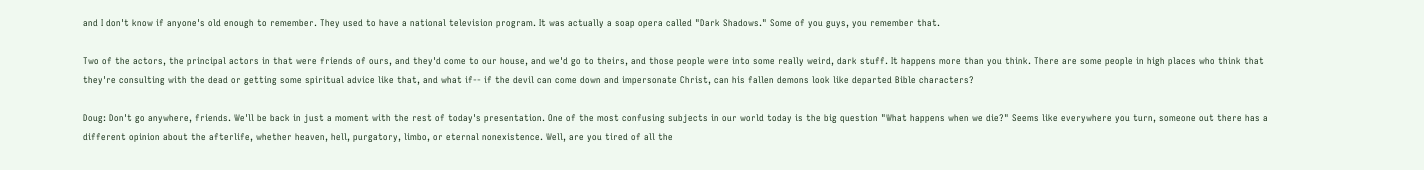and I don't know if anyone's old enough to remember. They used to have a national television program. It was actually a soap opera called "Dark Shadows." Some of you guys, you remember that.

Two of the actors, the principal actors in that were friends of ours, and they'd come to our house, and we'd go to theirs, and those people were into some really weird, dark stuff. It happens more than you think. There are some people in high places who think that they're consulting with the dead or getting some spiritual advice like that, and what if-- if the devil can come down and impersonate Christ, can his fallen demons look like departed Bible characters?

Doug: Don't go anywhere, friends. We'll be back in just a moment with the rest of today's presentation. One of the most confusing subjects in our world today is the big question "What happens when we die?" Seems like everywhere you turn, someone out there has a different opinion about the afterlife, whether heaven, hell, purgatory, limbo, or eternal nonexistence. Well, are you tired of all the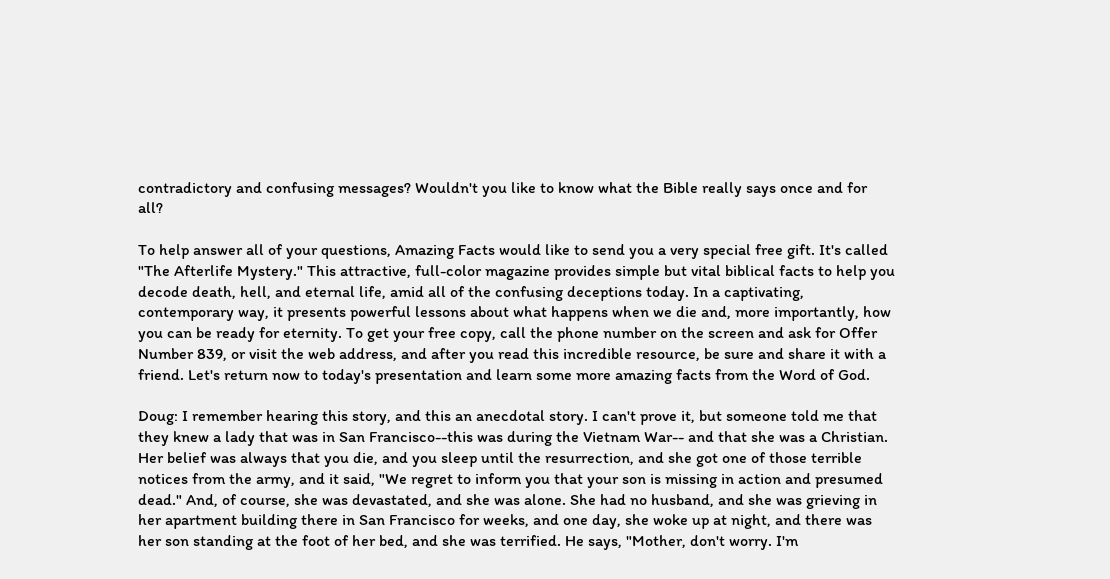contradictory and confusing messages? Wouldn't you like to know what the Bible really says once and for all?

To help answer all of your questions, Amazing Facts would like to send you a very special free gift. It's called "The Afterlife Mystery." This attractive, full-color magazine provides simple but vital biblical facts to help you decode death, hell, and eternal life, amid all of the confusing deceptions today. In a captivating, contemporary way, it presents powerful lessons about what happens when we die and, more importantly, how you can be ready for eternity. To get your free copy, call the phone number on the screen and ask for Offer Number 839, or visit the web address, and after you read this incredible resource, be sure and share it with a friend. Let's return now to today's presentation and learn some more amazing facts from the Word of God.

Doug: I remember hearing this story, and this an anecdotal story. I can't prove it, but someone told me that they knew a lady that was in San Francisco--this was during the Vietnam War-- and that she was a Christian. Her belief was always that you die, and you sleep until the resurrection, and she got one of those terrible notices from the army, and it said, "We regret to inform you that your son is missing in action and presumed dead." And, of course, she was devastated, and she was alone. She had no husband, and she was grieving in her apartment building there in San Francisco for weeks, and one day, she woke up at night, and there was her son standing at the foot of her bed, and she was terrified. He says, "Mother, don't worry. I'm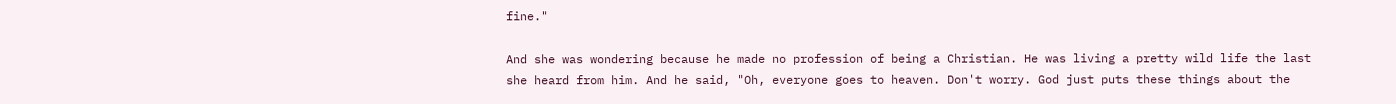fine."

And she was wondering because he made no profession of being a Christian. He was living a pretty wild life the last she heard from him. And he said, "Oh, everyone goes to heaven. Don't worry. God just puts these things about the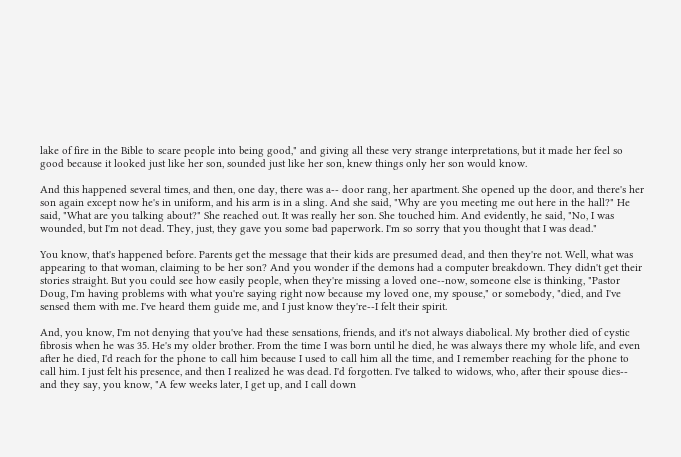lake of fire in the Bible to scare people into being good," and giving all these very strange interpretations, but it made her feel so good because it looked just like her son, sounded just like her son, knew things only her son would know.

And this happened several times, and then, one day, there was a-- door rang, her apartment. She opened up the door, and there's her son again except now he's in uniform, and his arm is in a sling. And she said, "Why are you meeting me out here in the hall?" He said, "What are you talking about?" She reached out. It was really her son. She touched him. And evidently, he said, "No, I was wounded, but I'm not dead. They, just, they gave you some bad paperwork. I'm so sorry that you thought that I was dead."

You know, that's happened before. Parents get the message that their kids are presumed dead, and then they're not. Well, what was appearing to that woman, claiming to be her son? And you wonder if the demons had a computer breakdown. They didn't get their stories straight. But you could see how easily people, when they're missing a loved one--now, someone else is thinking, "Pastor Doug, I'm having problems with what you're saying right now because my loved one, my spouse," or somebody, "died, and I've sensed them with me. I've heard them guide me, and I just know they're--I felt their spirit.

And, you know, I'm not denying that you've had these sensations, friends, and it's not always diabolical. My brother died of cystic fibrosis when he was 35. He's my older brother. From the time I was born until he died, he was always there my whole life, and even after he died, I'd reach for the phone to call him because I used to call him all the time, and I remember reaching for the phone to call him. I just felt his presence, and then I realized he was dead. I'd forgotten. I've talked to widows, who, after their spouse dies-- and they say, you know, "A few weeks later, I get up, and I call down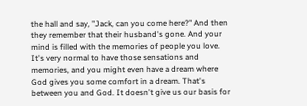the hall and say, "Jack, can you come here?" And then they remember that their husband's gone. And your mind is filled with the memories of people you love. It's very normal to have those sensations and memories, and you might even have a dream where God gives you some comfort in a dream. That's between you and God. It doesn't give us our basis for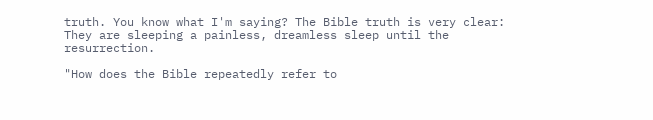truth. You know what I'm saying? The Bible truth is very clear: They are sleeping a painless, dreamless sleep until the resurrection.

"How does the Bible repeatedly refer to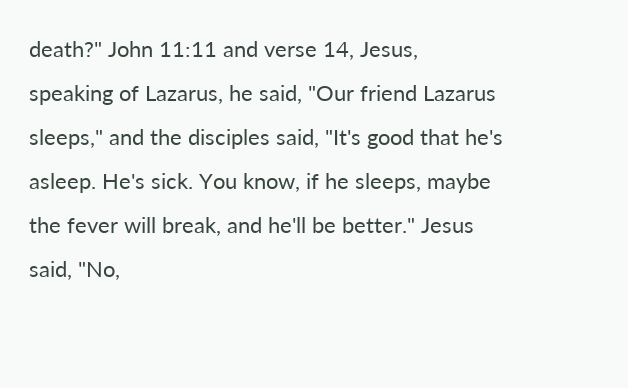death?" John 11:11 and verse 14, Jesus, speaking of Lazarus, he said, "Our friend Lazarus sleeps," and the disciples said, "It's good that he's asleep. He's sick. You know, if he sleeps, maybe the fever will break, and he'll be better." Jesus said, "No,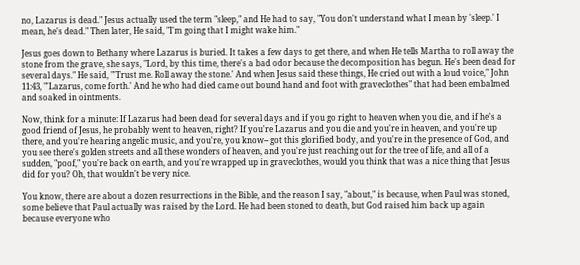no, Lazarus is dead." Jesus actually used the term "sleep," and He had to say, "You don't understand what I mean by 'sleep.' I mean, he's dead." Then later, He said, "I'm going that I might wake him."

Jesus goes down to Bethany where Lazarus is buried. It takes a few days to get there, and when He tells Martha to roll away the stone from the grave, she says, "Lord, by this time, there's a bad odor because the decomposition has begun. He's been dead for several days." He said, "'Trust me. Roll away the stone.' And when Jesus said these things, He cried out with a loud voice," John 11:43, "'Lazarus, come forth.' And he who had died came out bound hand and foot with graveclothes" that had been embalmed and soaked in ointments.

Now, think for a minute: If Lazarus had been dead for several days and if you go right to heaven when you die, and if he's a good friend of Jesus, he probably went to heaven, right? If you're Lazarus and you die and you're in heaven, and you're up there, and you're hearing angelic music, and you're, you know-- got this glorified body, and you're in the presence of God, and you see there's golden streets and all these wonders of heaven, and you're just reaching out for the tree of life, and all of a sudden, "poof," you're back on earth, and you're wrapped up in graveclothes, would you think that was a nice thing that Jesus did for you? Oh, that wouldn't be very nice.

You know, there are about a dozen resurrections in the Bible, and the reason I say, "about," is because, when Paul was stoned, some believe that Paul actually was raised by the Lord. He had been stoned to death, but God raised him back up again because everyone who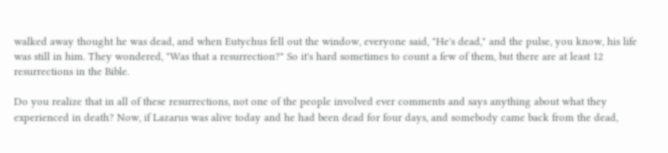walked away thought he was dead, and when Eutychus fell out the window, everyone said, "He's dead," and the pulse, you know, his life was still in him. They wondered, "Was that a resurrection?" So it's hard sometimes to count a few of them, but there are at least 12 resurrections in the Bible.

Do you realize that in all of these resurrections, not one of the people involved ever comments and says anything about what they experienced in death? Now, if Lazarus was alive today and he had been dead for four days, and somebody came back from the dead,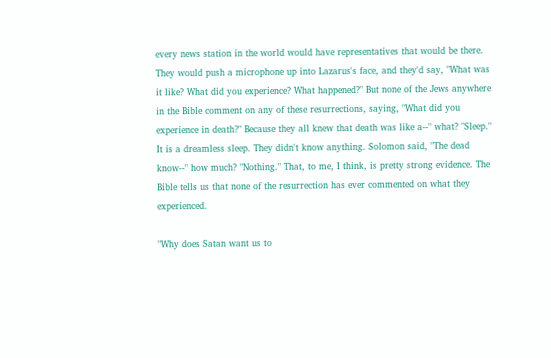every news station in the world would have representatives that would be there. They would push a microphone up into Lazarus's face, and they'd say, "What was it like? What did you experience? What happened?" But none of the Jews anywhere in the Bible comment on any of these resurrections, saying, "What did you experience in death?" Because they all knew that death was like a--" what? "Sleep." It is a dreamless sleep. They didn't know anything. Solomon said, "The dead know--" how much? "Nothing." That, to me, I think, is pretty strong evidence. The Bible tells us that none of the resurrection has ever commented on what they experienced.

"Why does Satan want us to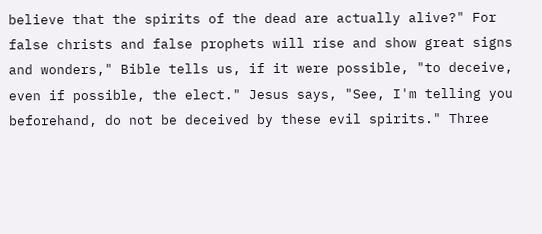believe that the spirits of the dead are actually alive?" For false christs and false prophets will rise and show great signs and wonders," Bible tells us, if it were possible, "to deceive, even if possible, the elect." Jesus says, "See, I'm telling you beforehand, do not be deceived by these evil spirits." Three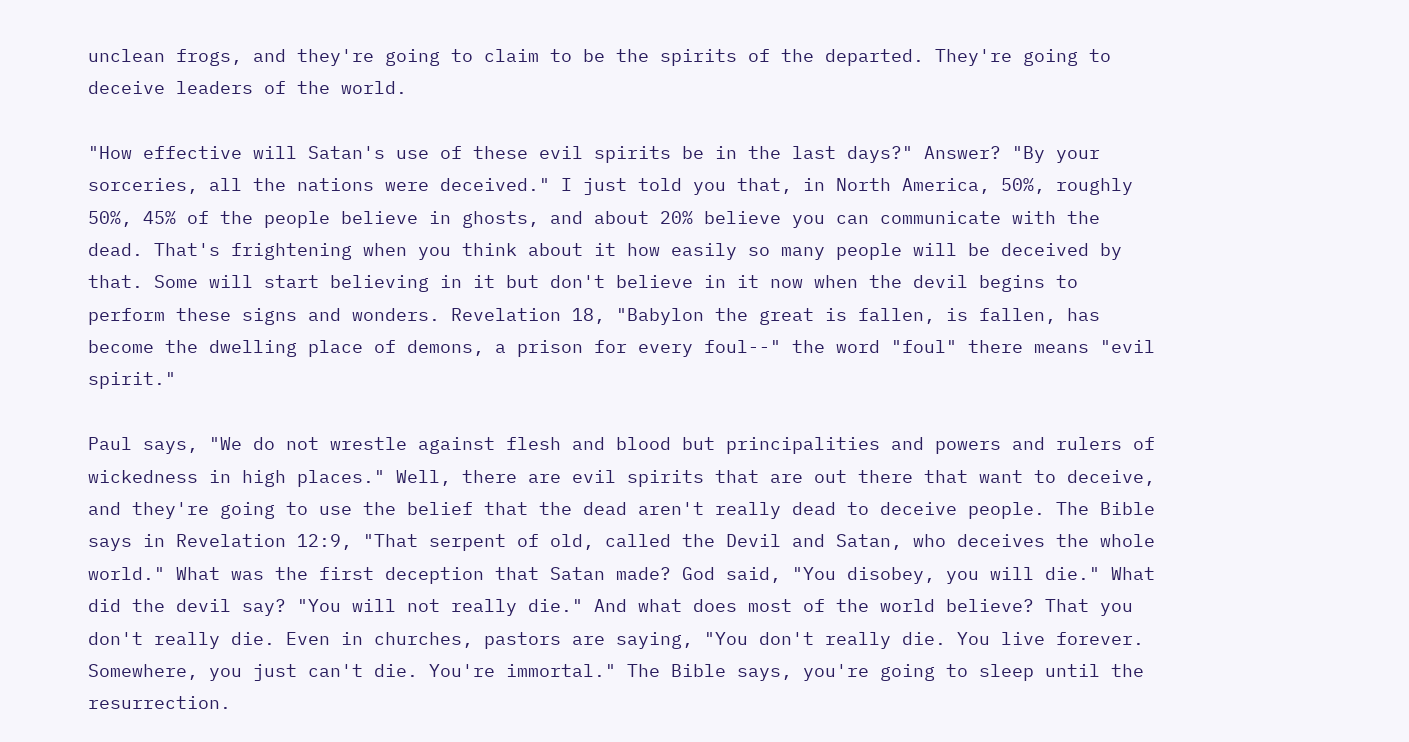unclean frogs, and they're going to claim to be the spirits of the departed. They're going to deceive leaders of the world.

"How effective will Satan's use of these evil spirits be in the last days?" Answer? "By your sorceries, all the nations were deceived." I just told you that, in North America, 50%, roughly 50%, 45% of the people believe in ghosts, and about 20% believe you can communicate with the dead. That's frightening when you think about it how easily so many people will be deceived by that. Some will start believing in it but don't believe in it now when the devil begins to perform these signs and wonders. Revelation 18, "Babylon the great is fallen, is fallen, has become the dwelling place of demons, a prison for every foul--" the word "foul" there means "evil spirit."

Paul says, "We do not wrestle against flesh and blood but principalities and powers and rulers of wickedness in high places." Well, there are evil spirits that are out there that want to deceive, and they're going to use the belief that the dead aren't really dead to deceive people. The Bible says in Revelation 12:9, "That serpent of old, called the Devil and Satan, who deceives the whole world." What was the first deception that Satan made? God said, "You disobey, you will die." What did the devil say? "You will not really die." And what does most of the world believe? That you don't really die. Even in churches, pastors are saying, "You don't really die. You live forever. Somewhere, you just can't die. You're immortal." The Bible says, you're going to sleep until the resurrection.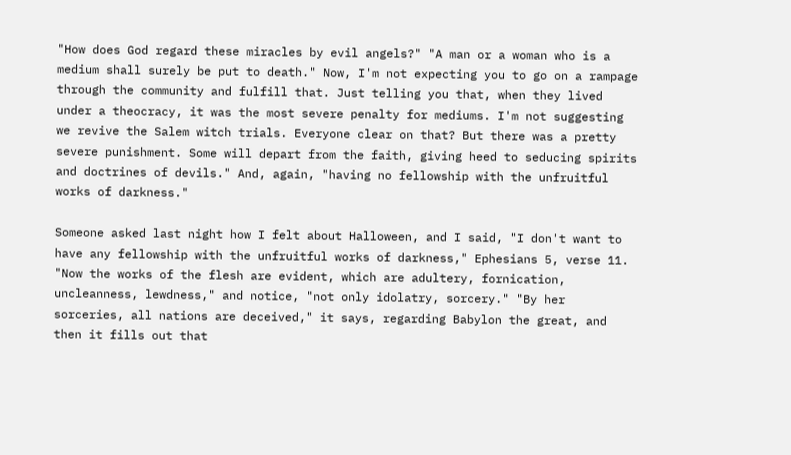"How does God regard these miracles by evil angels?" "A man or a woman who is a medium shall surely be put to death." Now, I'm not expecting you to go on a rampage through the community and fulfill that. Just telling you that, when they lived under a theocracy, it was the most severe penalty for mediums. I'm not suggesting we revive the Salem witch trials. Everyone clear on that? But there was a pretty severe punishment. Some will depart from the faith, giving heed to seducing spirits and doctrines of devils." And, again, "having no fellowship with the unfruitful works of darkness."

Someone asked last night how I felt about Halloween, and I said, "I don't want to have any fellowship with the unfruitful works of darkness," Ephesians 5, verse 11. "Now the works of the flesh are evident, which are adultery, fornication, uncleanness, lewdness," and notice, "not only idolatry, sorcery." "By her sorceries, all nations are deceived," it says, regarding Babylon the great, and then it fills out that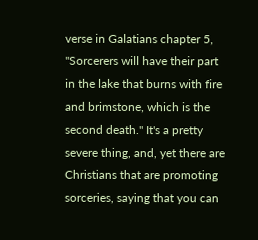verse in Galatians chapter 5, "Sorcerers will have their part in the lake that burns with fire and brimstone, which is the second death." It's a pretty severe thing, and, yet there are Christians that are promoting sorceries, saying that you can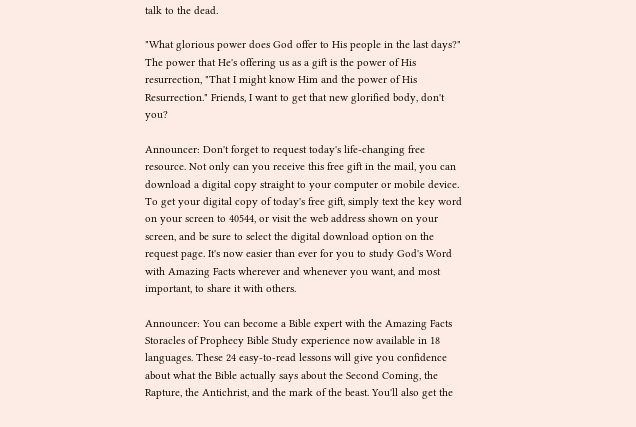talk to the dead.

"What glorious power does God offer to His people in the last days?" The power that He's offering us as a gift is the power of His resurrection, "That I might know Him and the power of His Resurrection." Friends, I want to get that new glorified body, don't you?

Announcer: Don't forget to request today's life-changing free resource. Not only can you receive this free gift in the mail, you can download a digital copy straight to your computer or mobile device. To get your digital copy of today's free gift, simply text the key word on your screen to 40544, or visit the web address shown on your screen, and be sure to select the digital download option on the request page. It's now easier than ever for you to study God's Word with Amazing Facts wherever and whenever you want, and most important, to share it with others.

Announcer: You can become a Bible expert with the Amazing Facts Storacles of Prophecy Bible Study experience now available in 18 languages. These 24 easy-to-read lessons will give you confidence about what the Bible actually says about the Second Coming, the Rapture, the Antichrist, and the mark of the beast. You'll also get the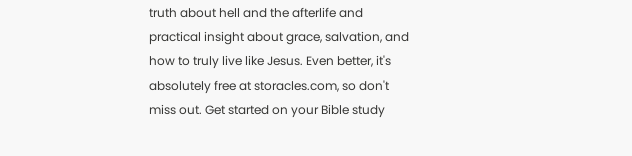truth about hell and the afterlife and practical insight about grace, salvation, and how to truly live like Jesus. Even better, it's absolutely free at storacles.com, so don't miss out. Get started on your Bible study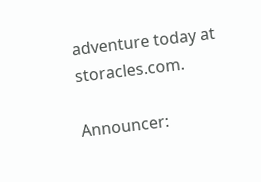adventure today at storacles.com.

Announcer: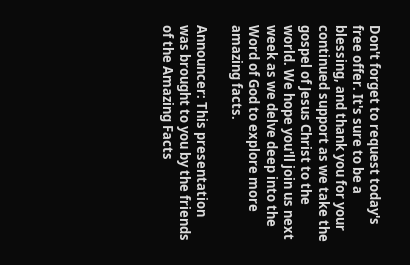Don't forget to request today's free offer. It's sure to be a blessing, and thank you for your continued support as we take the gospel of Jesus Christ to the world. We hope you'll join us next week as we delve deep into the Word of God to explore more amazing facts.

Announcer: This presentation was brought to you by the friends of the Amazing Facts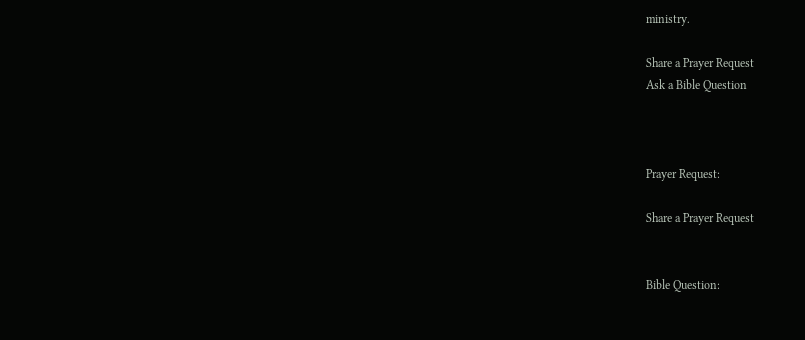ministry.

Share a Prayer Request
Ask a Bible Question



Prayer Request:

Share a Prayer Request


Bible Question: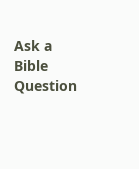Ask a Bible Question